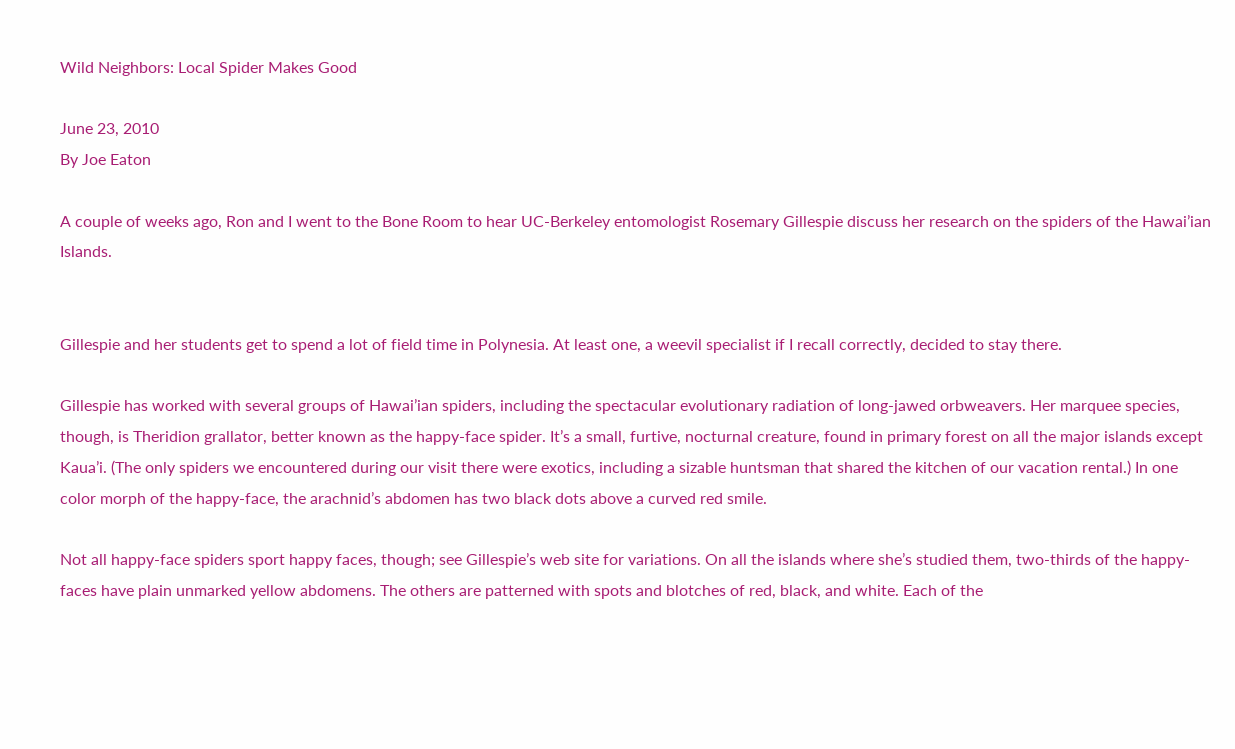Wild Neighbors: Local Spider Makes Good

June 23, 2010
By Joe Eaton

A couple of weeks ago, Ron and I went to the Bone Room to hear UC-Berkeley entomologist Rosemary Gillespie discuss her research on the spiders of the Hawai’ian Islands.


Gillespie and her students get to spend a lot of field time in Polynesia. At least one, a weevil specialist if I recall correctly, decided to stay there.

Gillespie has worked with several groups of Hawai’ian spiders, including the spectacular evolutionary radiation of long-jawed orbweavers. Her marquee species, though, is Theridion grallator, better known as the happy-face spider. It’s a small, furtive, nocturnal creature, found in primary forest on all the major islands except Kaua’i. (The only spiders we encountered during our visit there were exotics, including a sizable huntsman that shared the kitchen of our vacation rental.) In one color morph of the happy-face, the arachnid’s abdomen has two black dots above a curved red smile.

Not all happy-face spiders sport happy faces, though; see Gillespie’s web site for variations. On all the islands where she’s studied them, two-thirds of the happy-faces have plain unmarked yellow abdomens. The others are patterned with spots and blotches of red, black, and white. Each of the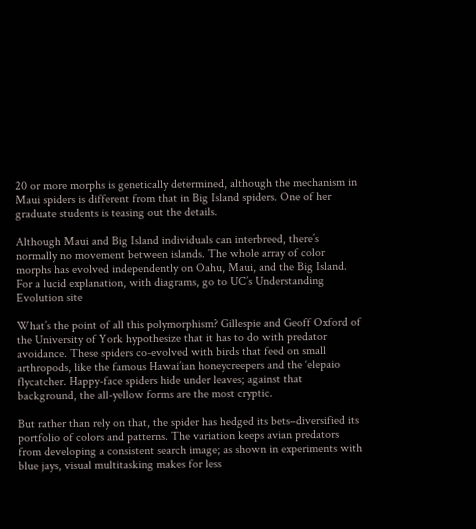20 or more morphs is genetically determined, although the mechanism in Maui spiders is different from that in Big Island spiders. One of her graduate students is teasing out the details.

Although Maui and Big Island individuals can interbreed, there’s normally no movement between islands. The whole array of color morphs has evolved independently on Oahu, Maui, and the Big Island. For a lucid explanation, with diagrams, go to UC’s Understanding Evolution site

What’s the point of all this polymorphism? Gillespie and Geoff Oxford of the University of York hypothesize that it has to do with predator avoidance. These spiders co-evolved with birds that feed on small arthropods, like the famous Hawai’ian honeycreepers and the ‘elepaio flycatcher. Happy-face spiders hide under leaves; against that background, the all-yellow forms are the most cryptic.

But rather than rely on that, the spider has hedged its bets–diversified its portfolio of colors and patterns. The variation keeps avian predators from developing a consistent search image; as shown in experiments with blue jays, visual multitasking makes for less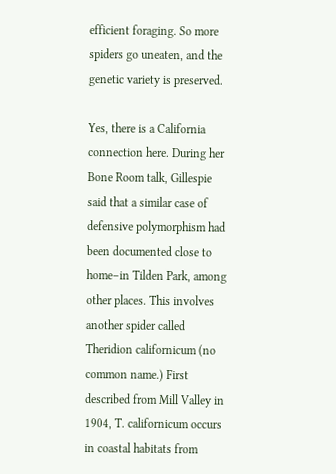efficient foraging. So more spiders go uneaten, and the genetic variety is preserved.

Yes, there is a California connection here. During her Bone Room talk, Gillespie said that a similar case of defensive polymorphism had been documented close to home–in Tilden Park, among other places. This involves another spider called Theridion californicum (no common name.) First described from Mill Valley in 1904, T. californicum occurs in coastal habitats from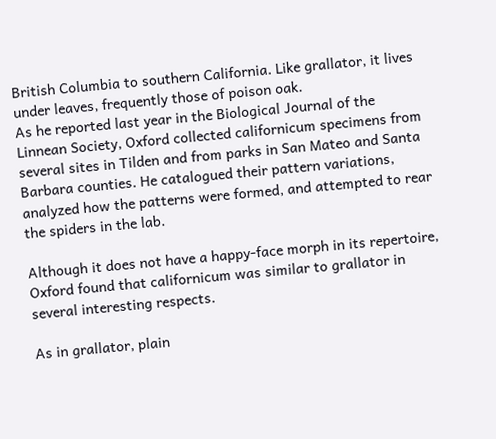British Columbia to southern California. Like grallator, it lives under leaves, frequently those of poison oak.
As he reported last year in the Biological Journal of the Linnean Society, Oxford collected californicum specimens from several sites in Tilden and from parks in San Mateo and Santa Barbara counties. He catalogued their pattern variations, analyzed how the patterns were formed, and attempted to rear the spiders in the lab.

Although it does not have a happy-face morph in its repertoire, Oxford found that californicum was similar to grallator in several interesting respects.

As in grallator, plain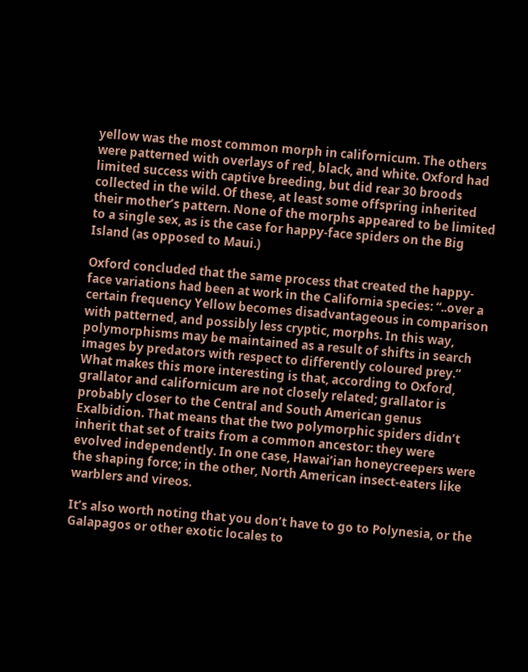yellow was the most common morph in californicum. The others were patterned with overlays of red, black, and white. Oxford had limited success with captive breeding, but did rear 30 broods collected in the wild. Of these, at least some offspring inherited their mother’s pattern. None of the morphs appeared to be limited to a single sex, as is the case for happy-face spiders on the Big Island (as opposed to Maui.)

Oxford concluded that the same process that created the happy-face variations had been at work in the California species: “..over a certain frequency Yellow becomes disadvantageous in comparison with patterned, and possibly less cryptic, morphs. In this way, polymorphisms may be maintained as a result of shifts in search images by predators with respect to differently coloured prey.”
What makes this more interesting is that, according to Oxford, grallator and californicum are not closely related; grallator is probably closer to the Central and South American genus Exalbidion. That means that the two polymorphic spiders didn’t inherit that set of traits from a common ancestor: they were evolved independently. In one case, Hawai’ian honeycreepers were the shaping force; in the other, North American insect-eaters like warblers and vireos.

It’s also worth noting that you don’t have to go to Polynesia, or the Galapagos or other exotic locales to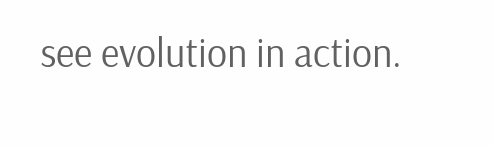see evolution in action.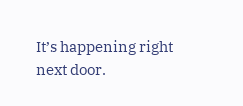It’s happening right next door.